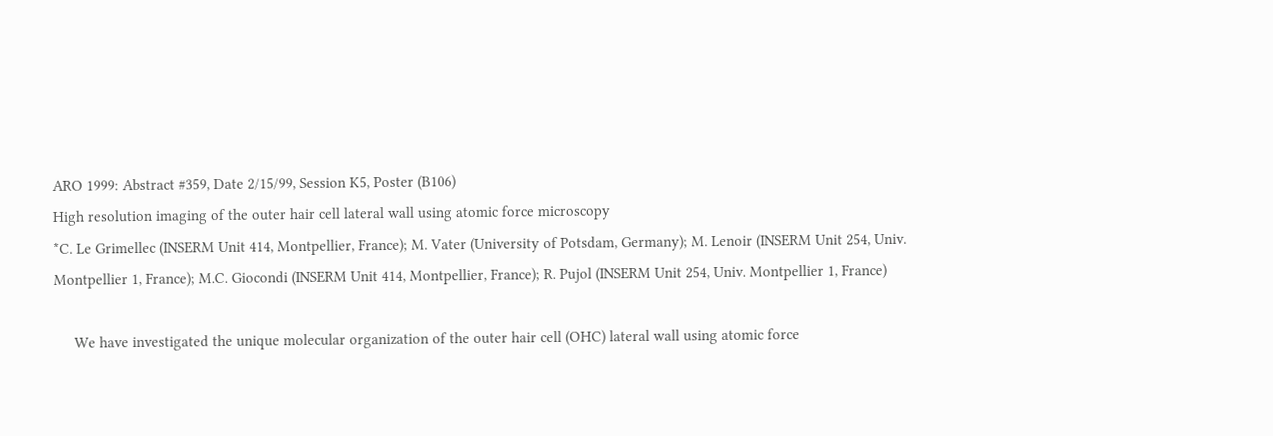ARO 1999: Abstract #359, Date 2/15/99, Session K5, Poster (B106)
High resolution imaging of the outer hair cell lateral wall using atomic force microscopy
*C. Le Grimellec (INSERM Unit 414, Montpellier, France); M. Vater (University of Potsdam, Germany); M. Lenoir (INSERM Unit 254, Univ. Montpellier 1, France); M.C. Giocondi (INSERM Unit 414, Montpellier, France); R. Pujol (INSERM Unit 254, Univ. Montpellier 1, France)

     We have investigated the unique molecular organization of the outer hair cell (OHC) lateral wall using atomic force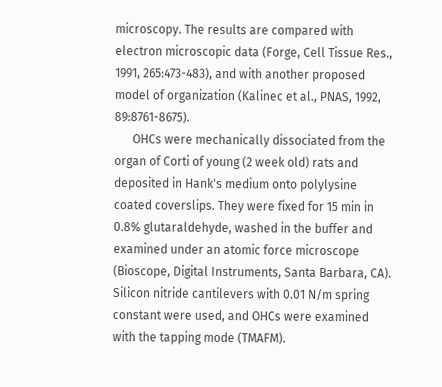microscopy. The results are compared with electron microscopic data (Forge, Cell Tissue Res., 1991, 265:473-483), and with another proposed model of organization (Kalinec et al., PNAS, 1992, 89:8761-8675).
      OHCs were mechanically dissociated from the organ of Corti of young (2 week old) rats and deposited in Hank's medium onto polylysine coated coverslips. They were fixed for 15 min in 0.8% glutaraldehyde, washed in the buffer and examined under an atomic force microscope (Bioscope, Digital Instruments, Santa Barbara, CA). Silicon nitride cantilevers with 0.01 N/m spring constant were used, and OHCs were examined with the tapping mode (TMAFM).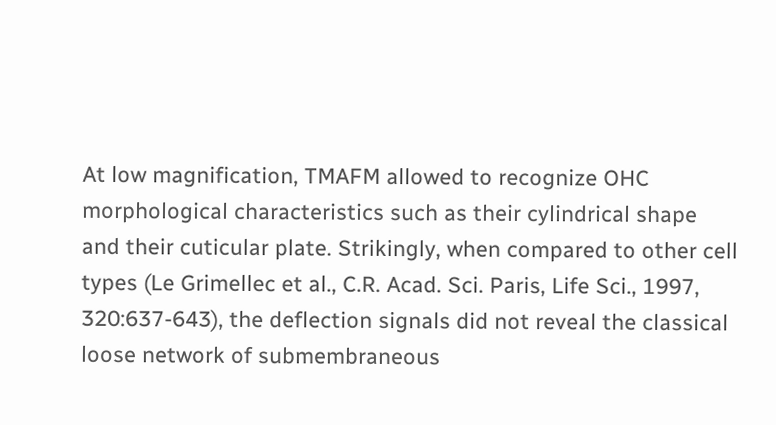At low magnification, TMAFM allowed to recognize OHC morphological characteristics such as their cylindrical shape and their cuticular plate. Strikingly, when compared to other cell types (Le Grimellec et al., C.R. Acad. Sci. Paris, Life Sci., 1997, 320:637-643), the deflection signals did not reveal the classical loose network of submembraneous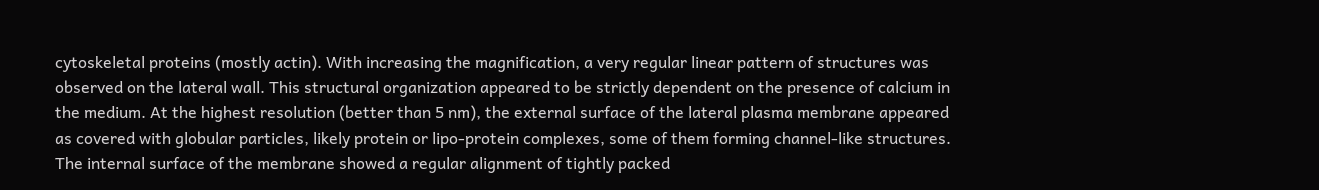cytoskeletal proteins (mostly actin). With increasing the magnification, a very regular linear pattern of structures was observed on the lateral wall. This structural organization appeared to be strictly dependent on the presence of calcium in the medium. At the highest resolution (better than 5 nm), the external surface of the lateral plasma membrane appeared as covered with globular particles, likely protein or lipo-protein complexes, some of them forming channel-like structures. The internal surface of the membrane showed a regular alignment of tightly packed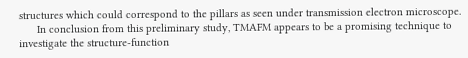structures which could correspond to the pillars as seen under transmission electron microscope.
      In conclusion from this preliminary study, TMAFM appears to be a promising technique to investigate the structure-function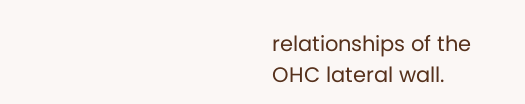relationships of the OHC lateral wall.